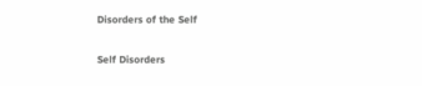Disorders of the Self

Self Disorders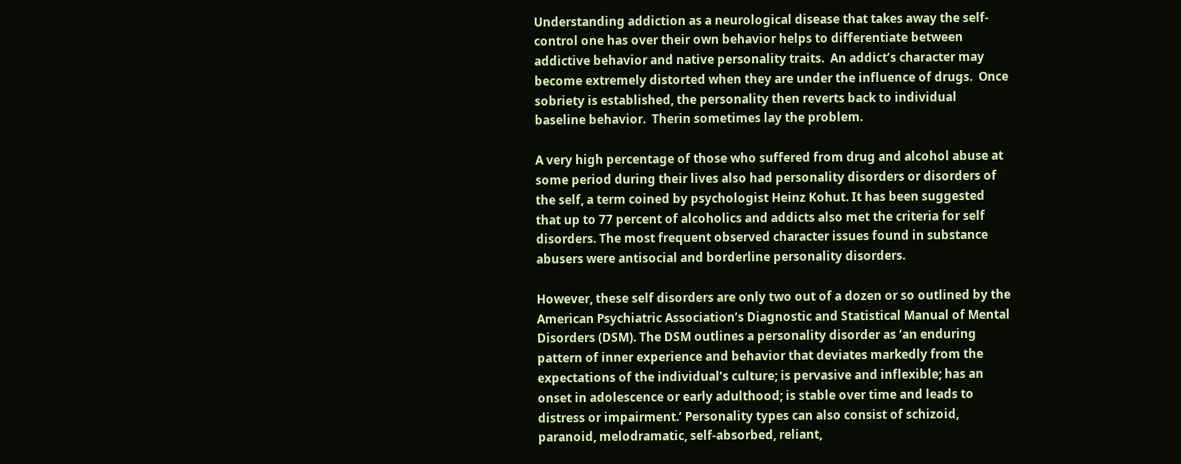Understanding addiction as a neurological disease that takes away the self-control one has over their own behavior helps to differentiate between addictive behavior and native personality traits.  An addict’s character may become extremely distorted when they are under the influence of drugs.  Once sobriety is established, the personality then reverts back to individual baseline behavior.  Therin sometimes lay the problem.

A very high percentage of those who suffered from drug and alcohol abuse at some period during their lives also had personality disorders or disorders of the self, a term coined by psychologist Heinz Kohut. It has been suggested that up to 77 percent of alcoholics and addicts also met the criteria for self disorders. The most frequent observed character issues found in substance abusers were antisocial and borderline personality disorders.

However, these self disorders are only two out of a dozen or so outlined by the American Psychiatric Association’s Diagnostic and Statistical Manual of Mental Disorders (DSM). The DSM outlines a personality disorder as ‘an enduring pattern of inner experience and behavior that deviates markedly from the expectations of the individual’s culture; is pervasive and inflexible; has an onset in adolescence or early adulthood; is stable over time and leads to distress or impairment.’ Personality types can also consist of schizoid, paranoid, melodramatic, self-absorbed, reliant,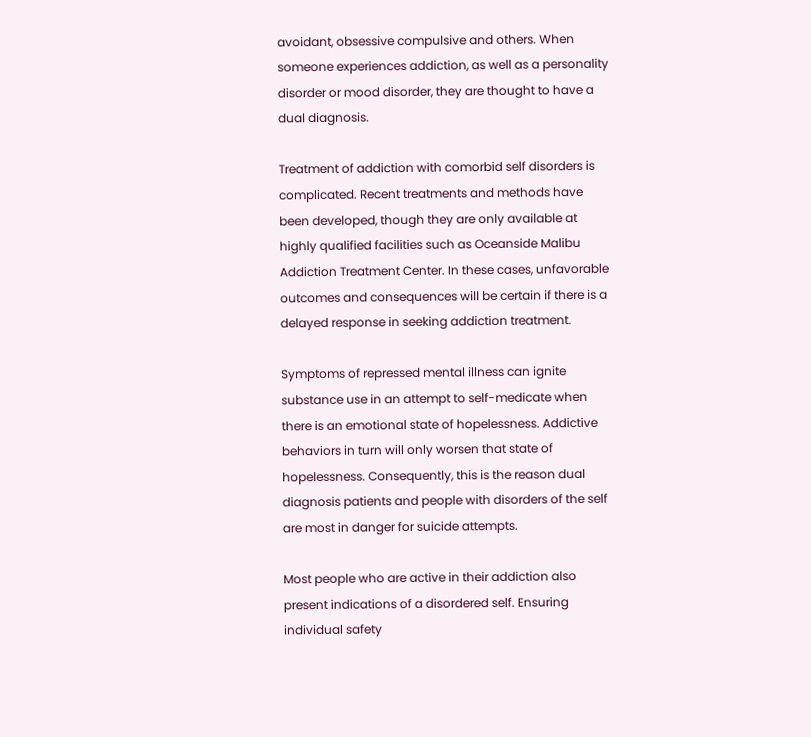avoidant, obsessive compulsive and others. When someone experiences addiction, as well as a personality disorder or mood disorder, they are thought to have a dual diagnosis.

Treatment of addiction with comorbid self disorders is complicated. Recent treatments and methods have been developed, though they are only available at highly qualified facilities such as Oceanside Malibu Addiction Treatment Center. In these cases, unfavorable outcomes and consequences will be certain if there is a delayed response in seeking addiction treatment.

Symptoms of repressed mental illness can ignite substance use in an attempt to self-medicate when there is an emotional state of hopelessness. Addictive behaviors in turn will only worsen that state of hopelessness. Consequently, this is the reason dual diagnosis patients and people with disorders of the self are most in danger for suicide attempts.

Most people who are active in their addiction also present indications of a disordered self. Ensuring individual safety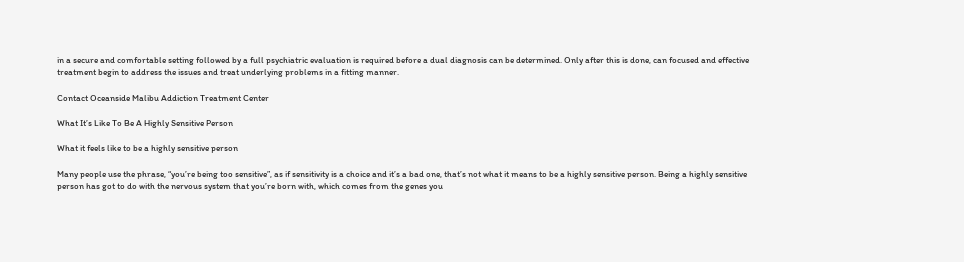in a secure and comfortable setting followed by a full psychiatric evaluation is required before a dual diagnosis can be determined. Only after this is done, can focused and effective treatment begin to address the issues and treat underlying problems in a fitting manner.

Contact Oceanside Malibu Addiction Treatment Center

What It’s Like To Be A Highly Sensitive Person

What it feels like to be a highly sensitive person

Many people use the phrase, “you’re being too sensitive”, as if sensitivity is a choice and it’s a bad one, that’s not what it means to be a highly sensitive person. Being a highly sensitive person has got to do with the nervous system that you’re born with, which comes from the genes you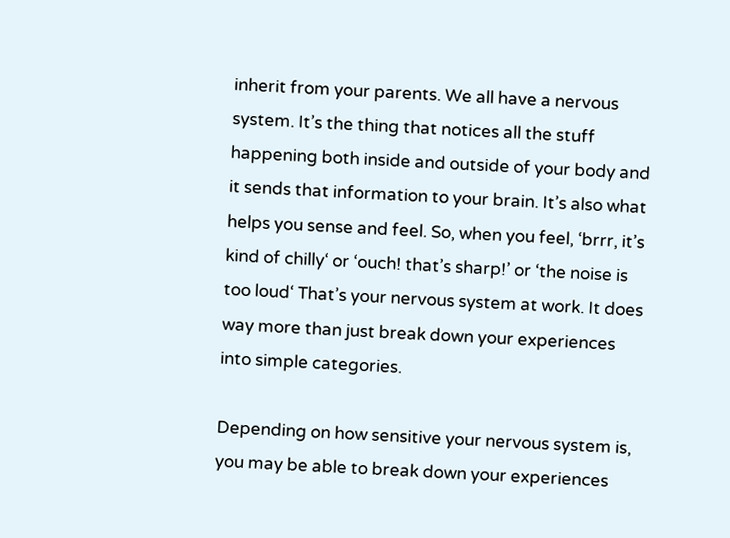inherit from your parents. We all have a nervous system. It’s the thing that notices all the stuff happening both inside and outside of your body and it sends that information to your brain. It’s also what helps you sense and feel. So, when you feel, ‘brrr, it’s kind of chilly‘ or ‘ouch! that’s sharp!’ or ‘the noise is too loud‘ That’s your nervous system at work. It does way more than just break down your experiences into simple categories.

Depending on how sensitive your nervous system is, you may be able to break down your experiences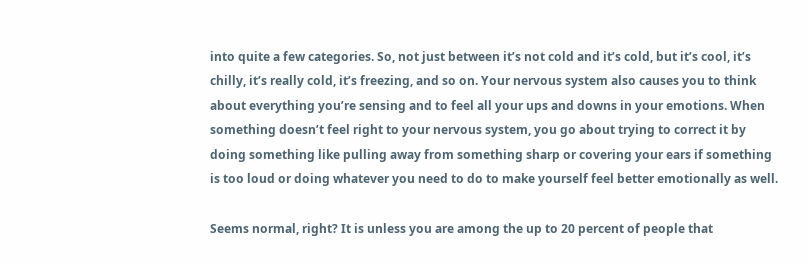into quite a few categories. So, not just between it’s not cold and it’s cold, but it’s cool, it’s chilly, it’s really cold, it’s freezing, and so on. Your nervous system also causes you to think about everything you’re sensing and to feel all your ups and downs in your emotions. When something doesn’t feel right to your nervous system, you go about trying to correct it by doing something like pulling away from something sharp or covering your ears if something is too loud or doing whatever you need to do to make yourself feel better emotionally as well.

Seems normal, right? It is unless you are among the up to 20 percent of people that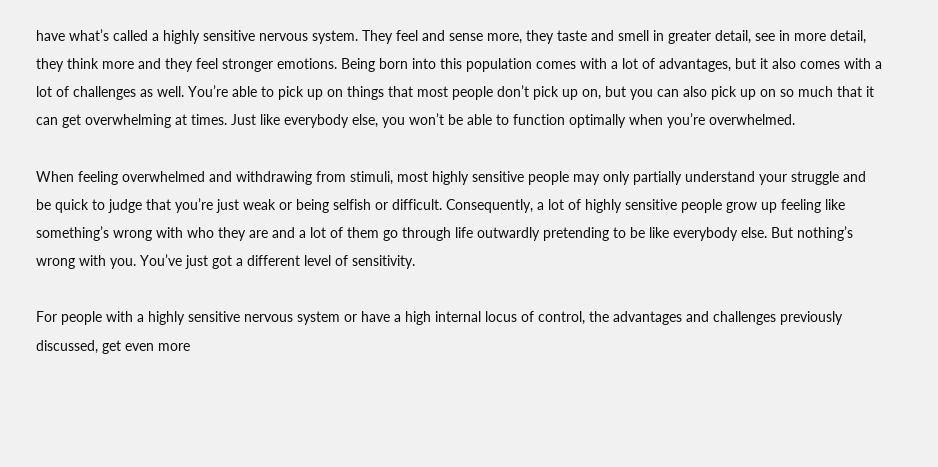have what’s called a highly sensitive nervous system. They feel and sense more, they taste and smell in greater detail, see in more detail, they think more and they feel stronger emotions. Being born into this population comes with a lot of advantages, but it also comes with a lot of challenges as well. You’re able to pick up on things that most people don’t pick up on, but you can also pick up on so much that it can get overwhelming at times. Just like everybody else, you won’t be able to function optimally when you’re overwhelmed.

When feeling overwhelmed and withdrawing from stimuli, most highly sensitive people may only partially understand your struggle and be quick to judge that you’re just weak or being selfish or difficult. Consequently, a lot of highly sensitive people grow up feeling like something’s wrong with who they are and a lot of them go through life outwardly pretending to be like everybody else. But nothing’s wrong with you. You’ve just got a different level of sensitivity.

For people with a highly sensitive nervous system or have a high internal locus of control, the advantages and challenges previously discussed, get even more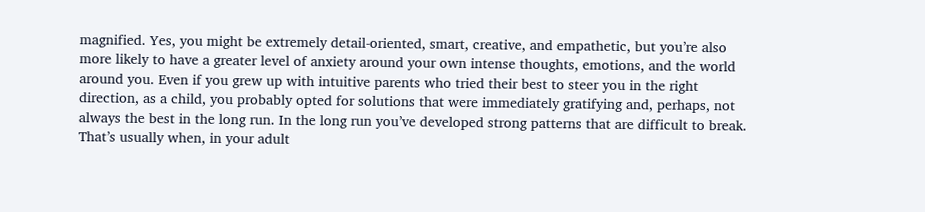magnified. Yes, you might be extremely detail-oriented, smart, creative, and empathetic, but you’re also more likely to have a greater level of anxiety around your own intense thoughts, emotions, and the world around you. Even if you grew up with intuitive parents who tried their best to steer you in the right direction, as a child, you probably opted for solutions that were immediately gratifying and, perhaps, not always the best in the long run. In the long run you’ve developed strong patterns that are difficult to break. That’s usually when, in your adult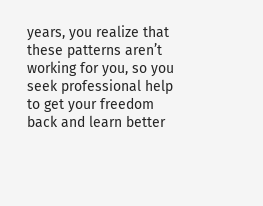years, you realize that these patterns aren’t working for you, so you seek professional help to get your freedom back and learn better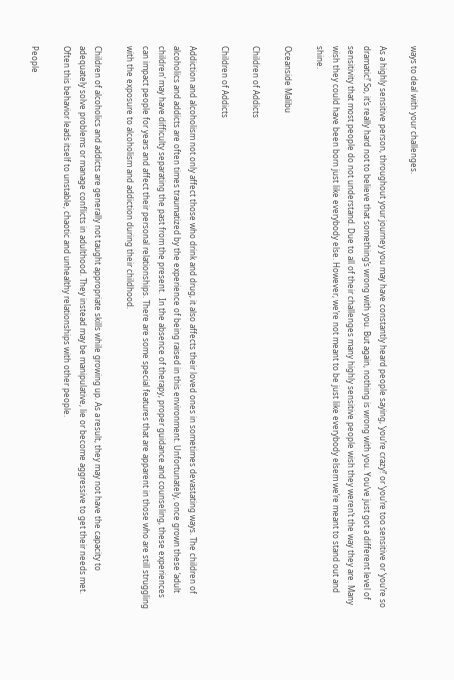ways to deal with your challenges.

As a highly sensitive person, throughout your journey you may have constantly heard people saying, ‘you’re crazy!’ or ‘you’re too sensitive or ‘you’re so dramatic!’ So, it’s really hard not to believe that something’s wrong with you. But again, nothing is wrong with you. You’ve just got a different level of sensitivity that most people do not understand. Due to all of their challenges many highly sensitive people wish they weren’t the way they are. Many wish they could have been born just like everybody else. However, we’re not meant to be just like everybody elsem we’re meant to stand out and shine.

Oceanside Malibu

Children of Addicts

Children of Addicts

Addiction and alcoholism not only affect those who drink and drug, it also affects their loved ones in sometimes devastating ways. The children of alcoholics and addicts are often times traumatized by the experience of being raised in this environment. Unfortunately, once grown these ‘adult children’ may have difficulty separating the past from the present.  In the absence of therapy, proper guidance and counseling, these experiences can impact people for years and affect their personal relationships. There are some special features that are apparent in those who are still struggling with the exposure to alcoholism and addiction during their childhood.

Children of alcoholics and addicts are generally not taught appropriate skills while growing up. As a result, they may not have the capacity to adequately solve problems or manage conflicts in adulthood. They instead may be manipulative, lie or become aggressive to get their needs met. Often this behavior leads itself to unstable, chaotic and unhealthy relationships with other people.

People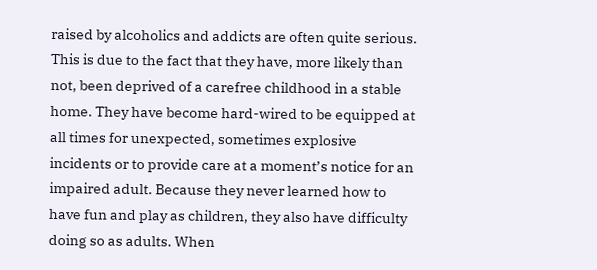raised by alcoholics and addicts are often quite serious. This is due to the fact that they have, more likely than not, been deprived of a carefree childhood in a stable home. They have become hard-wired to be equipped at all times for unexpected, sometimes explosive incidents or to provide care at a moment’s notice for an impaired adult. Because they never learned how to have fun and play as children, they also have difficulty doing so as adults. When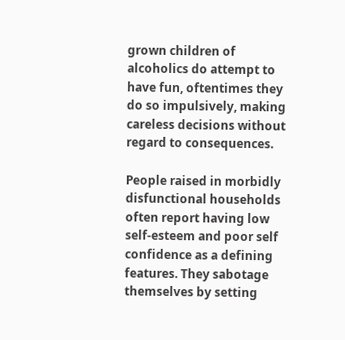grown children of alcoholics do attempt to have fun, oftentimes they do so impulsively, making careless decisions without regard to consequences.

People raised in morbidly disfunctional households often report having low self-esteem and poor self confidence as a defining features. They sabotage themselves by setting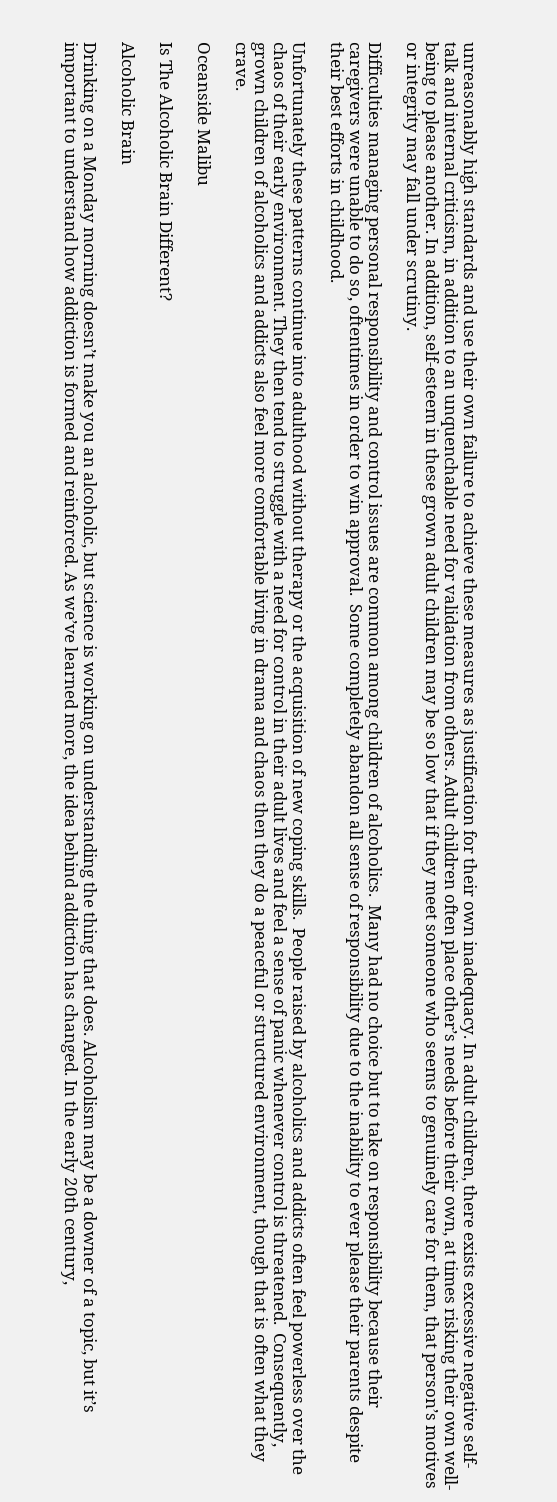unreasonably high standards and use their own failure to achieve these measures as justification for their own inadequacy. In adult children, there exists excessive negative self-talk and internal criticism, in addition to an unquenchable need for validation from others. Adult children often place other’s needs before their own, at times risking their own well-being to please another. In addition, self-esteem in these grown adult children may be so low that if they meet someone who seems to genuinely care for them, that person’s motives or integrity may fall under scrutiny.

Difficulties managing personal responsibility and control issues are common among children of alcoholics.  Many had no choice but to take on responsibility because their caregivers were unable to do so, oftentimes in order to win approval.  Some completely abandon all sense of responsibility due to the inability to ever please their parents despite their best efforts in childhood.

Unfortunately these patterns continue into adulthood without therapy or the acquisition of new coping skills.  People raised by alcoholics and addicts often feel powerless over the chaos of their early environment. They then tend to struggle with a need for control in their adult lives and feel a sense of panic whenever control is threatened.  Consequently, grown children of alcoholics and addicts also feel more comfortable living in drama and chaos then they do a peaceful or structured environment, though that is often what they crave.

Oceanside Malibu

Is The Alcoholic Brain Different?

Alcoholic Brain

Drinking on a Monday morning doesn’t make you an alcoholic, but science is working on understanding the thing that does. Alcoholism may be a downer of a topic, but it’s important to understand how addiction is formed and reinforced. As we’ve learned more, the idea behind addiction has changed. In the early 20th century,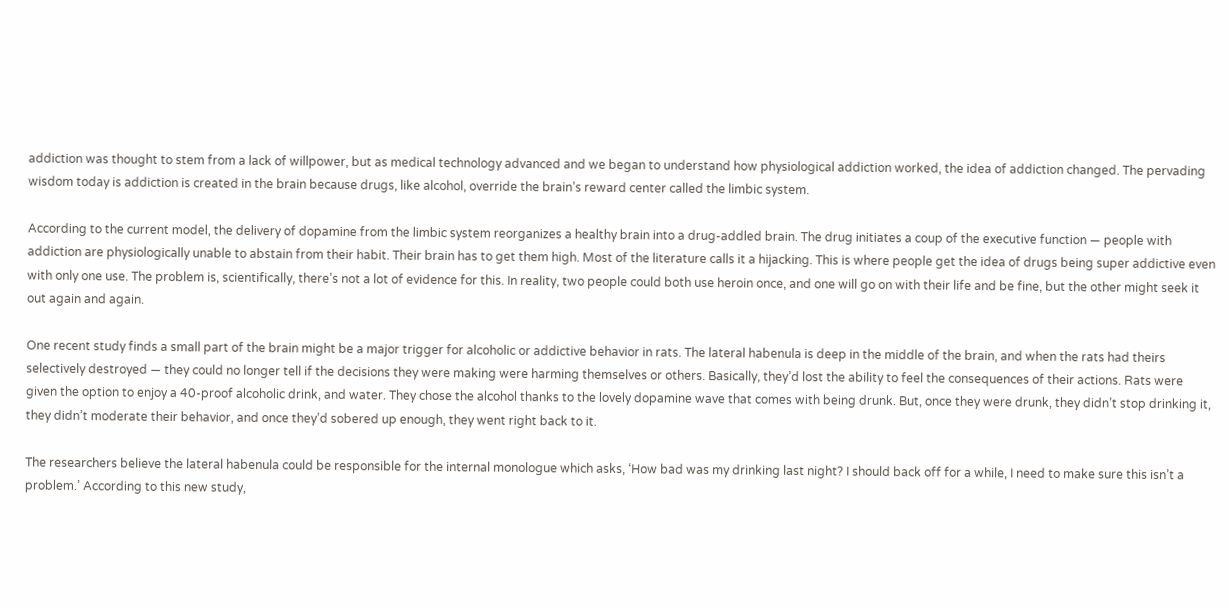addiction was thought to stem from a lack of willpower, but as medical technology advanced and we began to understand how physiological addiction worked, the idea of addiction changed. The pervading wisdom today is addiction is created in the brain because drugs, like alcohol, override the brain’s reward center called the limbic system.

According to the current model, the delivery of dopamine from the limbic system reorganizes a healthy brain into a drug-addled brain. The drug initiates a coup of the executive function — people with addiction are physiologically unable to abstain from their habit. Their brain has to get them high. Most of the literature calls it a hijacking. This is where people get the idea of drugs being super addictive even with only one use. The problem is, scientifically, there’s not a lot of evidence for this. In reality, two people could both use heroin once, and one will go on with their life and be fine, but the other might seek it out again and again.

One recent study finds a small part of the brain might be a major trigger for alcoholic or addictive behavior in rats. The lateral habenula is deep in the middle of the brain, and when the rats had theirs selectively destroyed — they could no longer tell if the decisions they were making were harming themselves or others. Basically, they’d lost the ability to feel the consequences of their actions. Rats were given the option to enjoy a 40-proof alcoholic drink, and water. They chose the alcohol thanks to the lovely dopamine wave that comes with being drunk. But, once they were drunk, they didn’t stop drinking it, they didn’t moderate their behavior, and once they’d sobered up enough, they went right back to it.

The researchers believe the lateral habenula could be responsible for the internal monologue which asks, ‘How bad was my drinking last night? I should back off for a while, I need to make sure this isn’t a problem.’ According to this new study,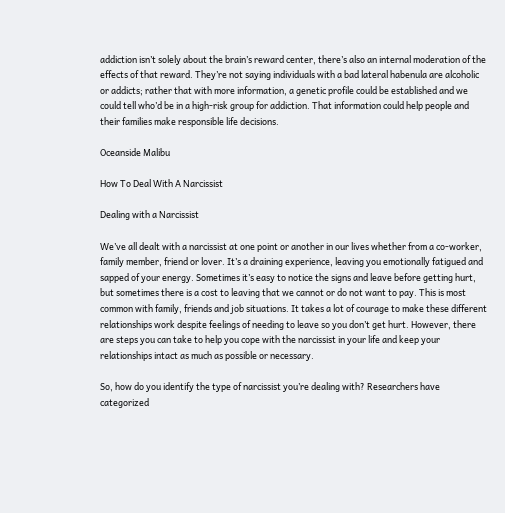addiction isn’t solely about the brain’s reward center, there’s also an internal moderation of the effects of that reward. They’re not saying individuals with a bad lateral habenula are alcoholic or addicts; rather that with more information, a genetic profile could be established and we could tell who’d be in a high-risk group for addiction. That information could help people and their families make responsible life decisions.

Oceanside Malibu

How To Deal With A Narcissist

Dealing with a Narcissist

We’ve all dealt with a narcissist at one point or another in our lives whether from a co-worker, family member, friend or lover. It’s a draining experience, leaving you emotionally fatigued and sapped of your energy. Sometimes it’s easy to notice the signs and leave before getting hurt, but sometimes there is a cost to leaving that we cannot or do not want to pay. This is most common with family, friends and job situations. It takes a lot of courage to make these different relationships work despite feelings of needing to leave so you don’t get hurt. However, there are steps you can take to help you cope with the narcissist in your life and keep your relationships intact as much as possible or necessary.

So, how do you identify the type of narcissist you’re dealing with? Researchers have categorized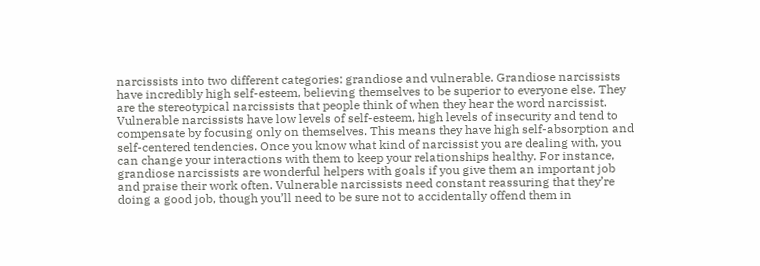narcissists into two different categories: grandiose and vulnerable. Grandiose narcissists have incredibly high self-esteem, believing themselves to be superior to everyone else. They are the stereotypical narcissists that people think of when they hear the word narcissist. Vulnerable narcissists have low levels of self-esteem, high levels of insecurity and tend to compensate by focusing only on themselves. This means they have high self-absorption and self-centered tendencies. Once you know what kind of narcissist you are dealing with, you can change your interactions with them to keep your relationships healthy. For instance, grandiose narcissists are wonderful helpers with goals if you give them an important job and praise their work often. Vulnerable narcissists need constant reassuring that they’re doing a good job, though you’ll need to be sure not to accidentally offend them in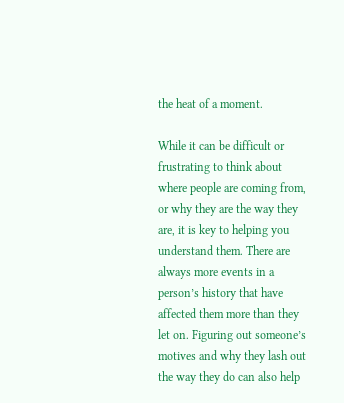the heat of a moment.

While it can be difficult or frustrating to think about where people are coming from, or why they are the way they are, it is key to helping you understand them. There are always more events in a person’s history that have affected them more than they let on. Figuring out someone’s motives and why they lash out the way they do can also help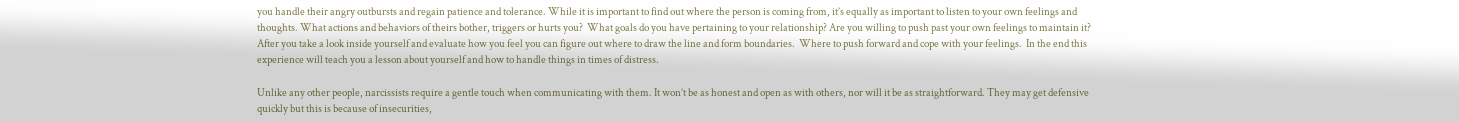you handle their angry outbursts and regain patience and tolerance. While it is important to find out where the person is coming from, it’s equally as important to listen to your own feelings and thoughts. What actions and behaviors of theirs bother, triggers or hurts you?  What goals do you have pertaining to your relationship? Are you willing to push past your own feelings to maintain it?  After you take a look inside yourself and evaluate how you feel you can figure out where to draw the line and form boundaries.  Where to push forward and cope with your feelings.  In the end this experience will teach you a lesson about yourself and how to handle things in times of distress.

Unlike any other people, narcissists require a gentle touch when communicating with them. It won’t be as honest and open as with others, nor will it be as straightforward. They may get defensive quickly but this is because of insecurities,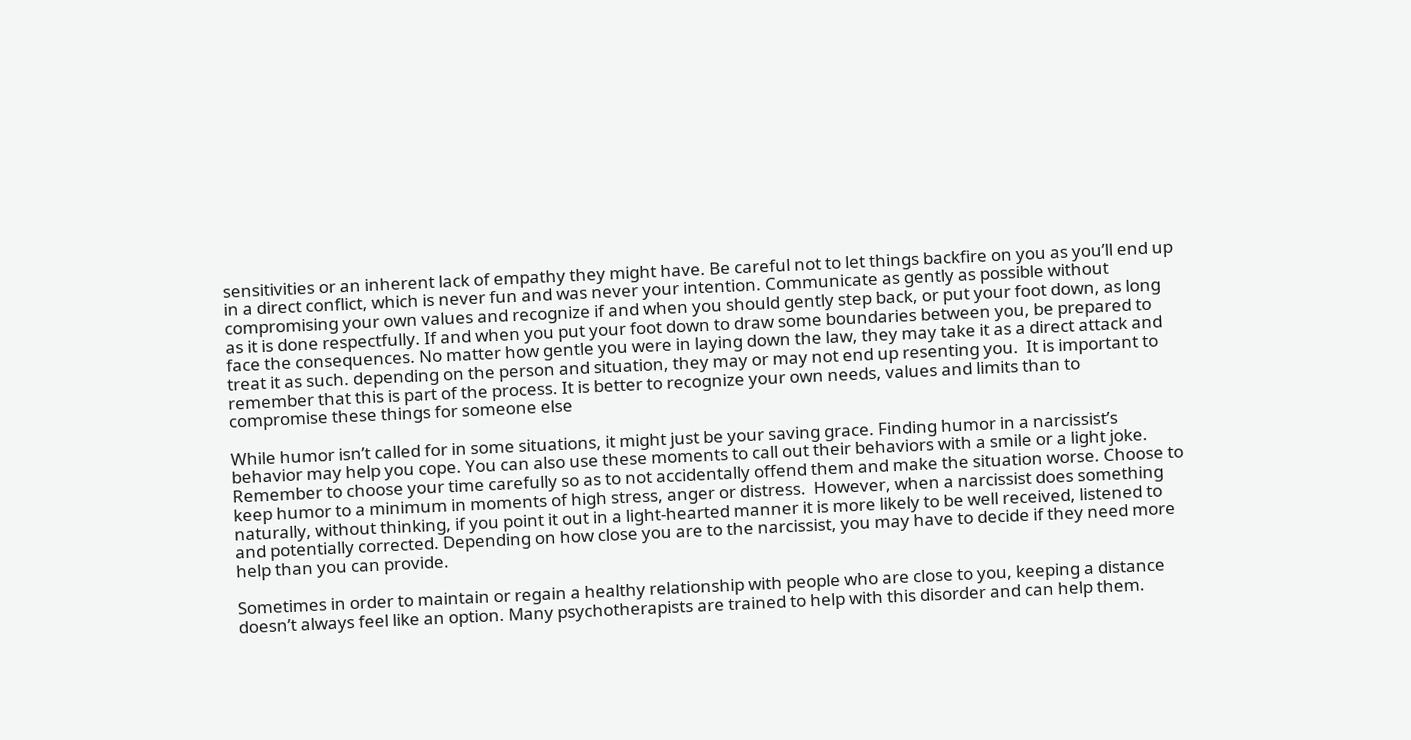sensitivities or an inherent lack of empathy they might have. Be careful not to let things backfire on you as you’ll end up in a direct conflict, which is never fun and was never your intention. Communicate as gently as possible without compromising your own values and recognize if and when you should gently step back, or put your foot down, as long as it is done respectfully. If and when you put your foot down to draw some boundaries between you, be prepared to face the consequences. No matter how gentle you were in laying down the law, they may take it as a direct attack and treat it as such. depending on the person and situation, they may or may not end up resenting you.  It is important to remember that this is part of the process. It is better to recognize your own needs, values and limits than to compromise these things for someone else

While humor isn’t called for in some situations, it might just be your saving grace. Finding humor in a narcissist’s behavior may help you cope. You can also use these moments to call out their behaviors with a smile or a light joke. Remember to choose your time carefully so as to not accidentally offend them and make the situation worse. Choose to keep humor to a minimum in moments of high stress, anger or distress.  However, when a narcissist does something naturally, without thinking, if you point it out in a light-hearted manner it is more likely to be well received, listened to and potentially corrected. Depending on how close you are to the narcissist, you may have to decide if they need more help than you can provide.

Sometimes in order to maintain or regain a healthy relationship with people who are close to you, keeping a distance doesn’t always feel like an option. Many psychotherapists are trained to help with this disorder and can help them.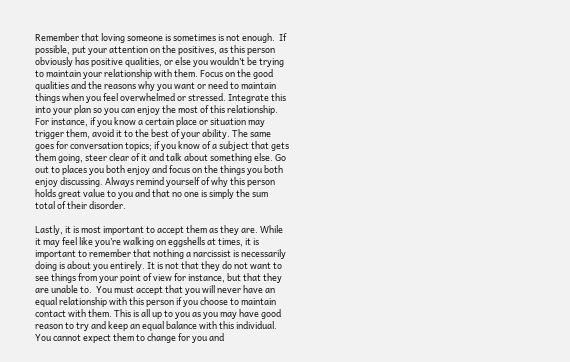Remember that loving someone is sometimes is not enough.  If possible, put your attention on the positives, as this person obviously has positive qualities, or else you wouldn’t be trying to maintain your relationship with them. Focus on the good qualities and the reasons why you want or need to maintain things when you feel overwhelmed or stressed. Integrate this into your plan so you can enjoy the most of this relationship. For instance, if you know a certain place or situation may trigger them, avoid it to the best of your ability. The same goes for conversation topics; if you know of a subject that gets them going, steer clear of it and talk about something else. Go out to places you both enjoy and focus on the things you both enjoy discussing. Always remind yourself of why this person holds great value to you and that no one is simply the sum total of their disorder.

Lastly, it is most important to accept them as they are. While it may feel like you’re walking on eggshells at times, it is important to remember that nothing a narcissist is necessarily doing is about you entirely. It is not that they do not want to see things from your point of view for instance, but that they are unable to.  You must accept that you will never have an equal relationship with this person if you choose to maintain contact with them. This is all up to you as you may have good reason to try and keep an equal balance with this individual. You cannot expect them to change for you and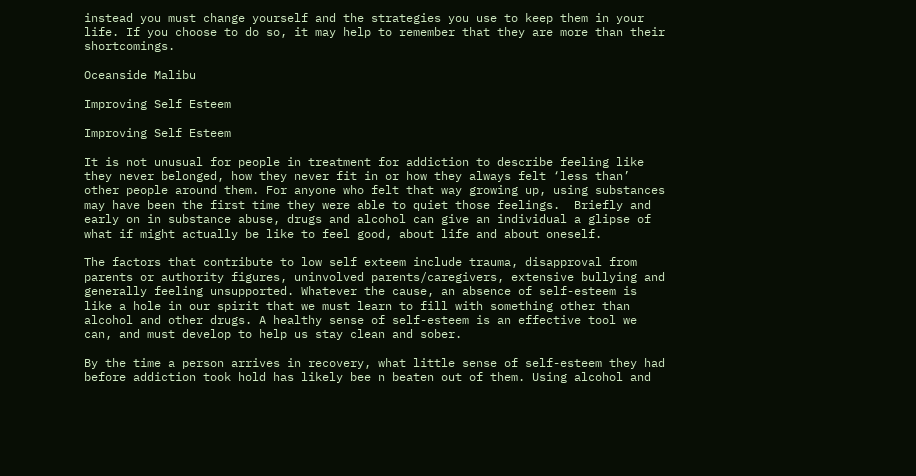instead you must change yourself and the strategies you use to keep them in your life. If you choose to do so, it may help to remember that they are more than their shortcomings.

Oceanside Malibu

Improving Self Esteem

Improving Self Esteem

It is not unusual for people in treatment for addiction to describe feeling like they never belonged, how they never fit in or how they always felt ‘less than’ other people around them. For anyone who felt that way growing up, using substances may have been the first time they were able to quiet those feelings.  Briefly and early on in substance abuse, drugs and alcohol can give an individual a glipse of what if might actually be like to feel good, about life and about oneself.

The factors that contribute to low self exteem include trauma, disapproval from parents or authority figures, uninvolved parents/caregivers, extensive bullying and generally feeling unsupported. Whatever the cause, an absence of self-esteem is like a hole in our spirit that we must learn to fill with something other than alcohol and other drugs. A healthy sense of self-esteem is an effective tool we can, and must develop to help us stay clean and sober.

By the time a person arrives in recovery, what little sense of self-esteem they had before addiction took hold has likely bee n beaten out of them. Using alcohol and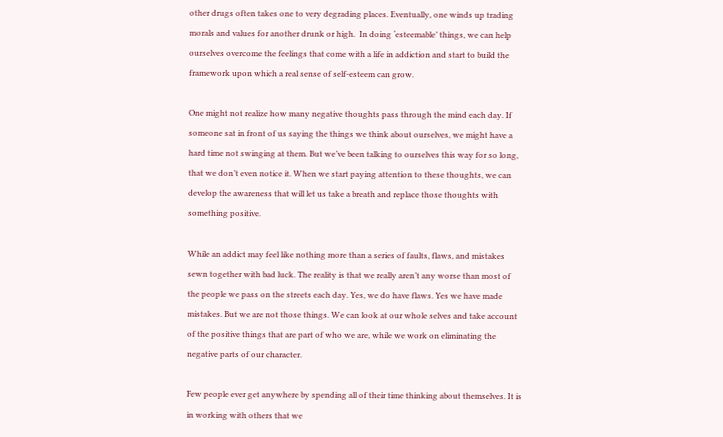other drugs often takes one to very degrading places. Eventually, one winds up trading morals and values for another drunk or high.  In doing ‘esteemable’ things, we can help ourselves overcome the feelings that come with a life in addiction and start to build the framework upon which a real sense of self-esteem can grow.

One might not realize how many negative thoughts pass through the mind each day. If someone sat in front of us saying the things we think about ourselves, we might have a hard time not swinging at them. But we’ve been talking to ourselves this way for so long, that we don’t even notice it. When we start paying attention to these thoughts, we can develop the awareness that will let us take a breath and replace those thoughts with something positive.

While an addict may feel like nothing more than a series of faults, flaws, and mistakes sewn together with bad luck. The reality is that we really aren’t any worse than most of the people we pass on the streets each day. Yes, we do have flaws. Yes we have made mistakes. But we are not those things. We can look at our whole selves and take account of the positive things that are part of who we are, while we work on eliminating the negative parts of our character.

Few people ever get anywhere by spending all of their time thinking about themselves. It is in working with others that we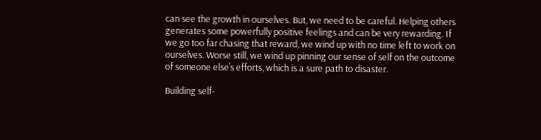can see the growth in ourselves. But, we need to be careful. Helping others generates some powerfully positive feelings and can be very rewarding. If we go too far chasing that reward, we wind up with no time left to work on ourselves. Worse still, we wind up pinning our sense of self on the outcome of someone else’s efforts, which is a sure path to disaster.

Building self-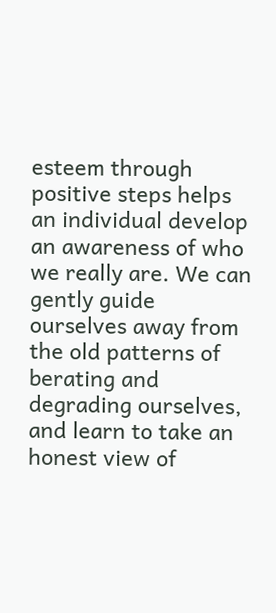esteem through positive steps helps an individual develop an awareness of who we really are. We can gently guide ourselves away from the old patterns of berating and degrading ourselves, and learn to take an honest view of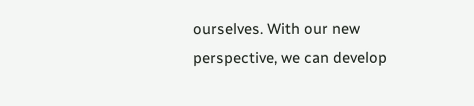ourselves. With our new perspective, we can develop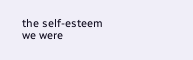the self-esteem we were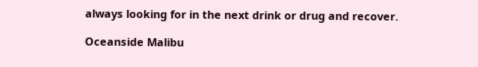always looking for in the next drink or drug and recover.

Oceanside Malibu